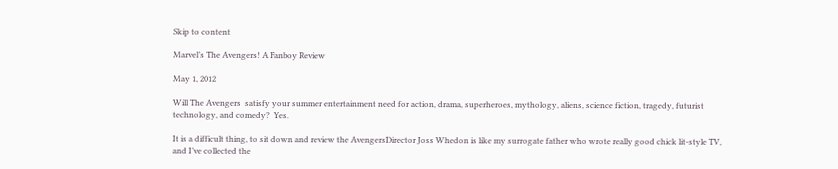Skip to content

Marvel’s The Avengers! A Fanboy Review

May 1, 2012

Will The Avengers  satisfy your summer entertainment need for action, drama, superheroes, mythology, aliens, science fiction, tragedy, futurist technology, and comedy?  Yes.

It is a difficult thing, to sit down and review the AvengersDirector Joss Whedon is like my surrogate father who wrote really good chick lit-style TV, and I’ve collected the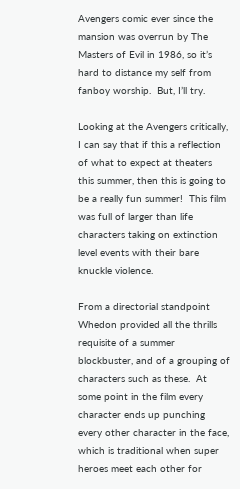Avengers comic ever since the mansion was overrun by The Masters of Evil in 1986, so it’s hard to distance my self from fanboy worship.  But, I’ll try.

Looking at the Avengers critically, I can say that if this a reflection of what to expect at theaters this summer, then this is going to be a really fun summer!  This film was full of larger than life characters taking on extinction level events with their bare knuckle violence.

From a directorial standpoint Whedon provided all the thrills requisite of a summer blockbuster, and of a grouping of characters such as these.  At some point in the film every character ends up punching  every other character in the face, which is traditional when super heroes meet each other for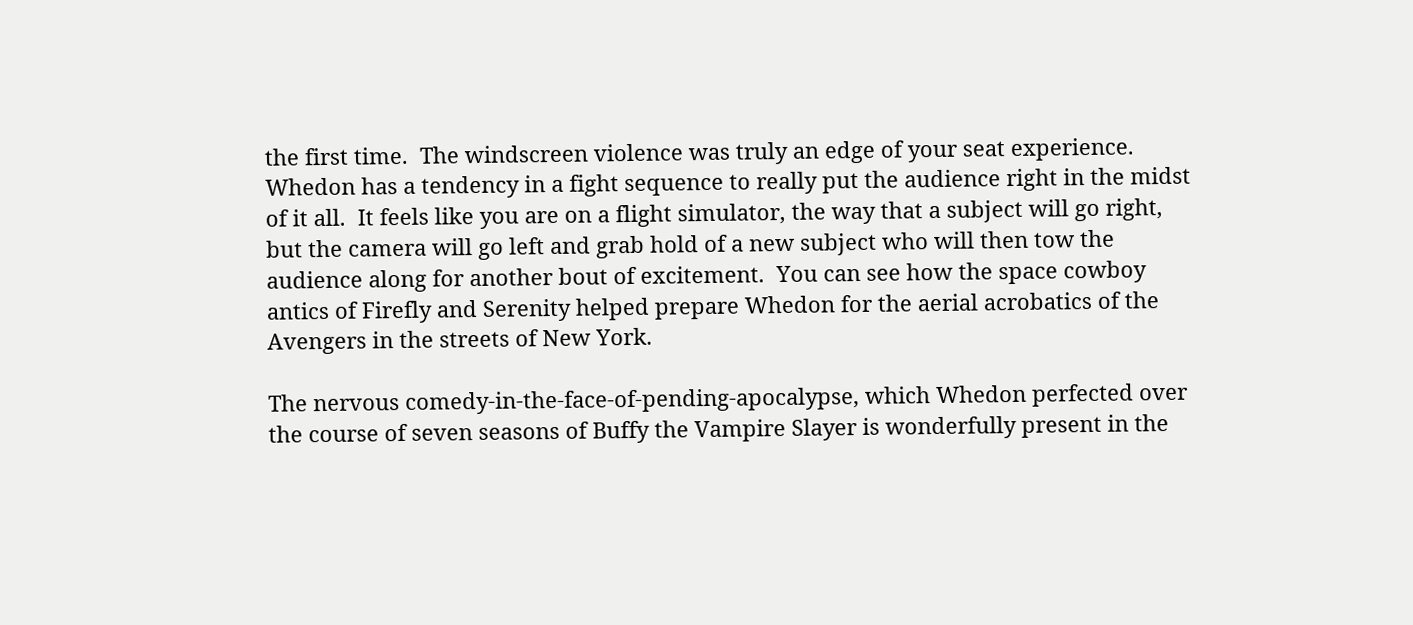the first time.  The windscreen violence was truly an edge of your seat experience.  Whedon has a tendency in a fight sequence to really put the audience right in the midst of it all.  It feels like you are on a flight simulator, the way that a subject will go right, but the camera will go left and grab hold of a new subject who will then tow the audience along for another bout of excitement.  You can see how the space cowboy antics of Firefly and Serenity helped prepare Whedon for the aerial acrobatics of the Avengers in the streets of New York.

The nervous comedy-in-the-face-of-pending-apocalypse, which Whedon perfected over the course of seven seasons of Buffy the Vampire Slayer is wonderfully present in the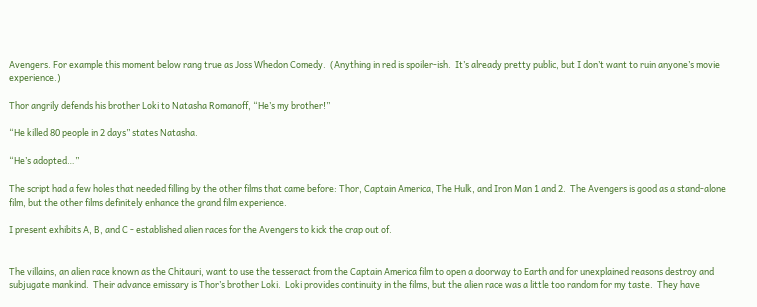Avengers. For example this moment below rang true as Joss Whedon Comedy.  (Anything in red is spoiler-ish.  It’s already pretty public, but I don’t want to ruin anyone’s movie experience.)

Thor angrily defends his brother Loki to Natasha Romanoff, “He’s my brother!”

“He killed 80 people in 2 days” states Natasha.

“He’s adopted…”

The script had a few holes that needed filling by the other films that came before: Thor, Captain America, The Hulk, and Iron Man 1 and 2.  The Avengers is good as a stand-alone film, but the other films definitely enhance the grand film experience.

I present exhibits A, B, and C - established alien races for the Avengers to kick the crap out of.


The villains, an alien race known as the Chitauri, want to use the tesseract from the Captain America film to open a doorway to Earth and for unexplained reasons destroy and subjugate mankind.  Their advance emissary is Thor’s brother Loki.  Loki provides continuity in the films, but the alien race was a little too random for my taste.  They have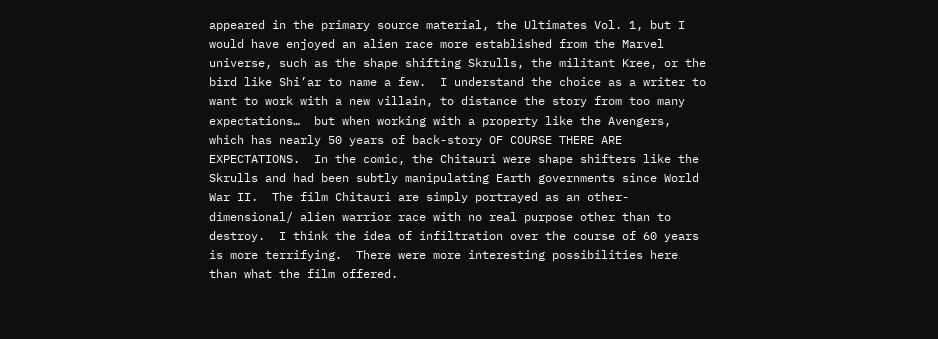appeared in the primary source material, the Ultimates Vol. 1, but I would have enjoyed an alien race more established from the Marvel universe, such as the shape shifting Skrulls, the militant Kree, or the bird like Shi’ar to name a few.  I understand the choice as a writer to want to work with a new villain, to distance the story from too many expectations…  but when working with a property like the Avengers, which has nearly 50 years of back-story OF COURSE THERE ARE EXPECTATIONS.  In the comic, the Chitauri were shape shifters like the Skrulls and had been subtly manipulating Earth governments since World War II.  The film Chitauri are simply portrayed as an other-dimensional/ alien warrior race with no real purpose other than to destroy.  I think the idea of infiltration over the course of 60 years is more terrifying.  There were more interesting possibilities here than what the film offered.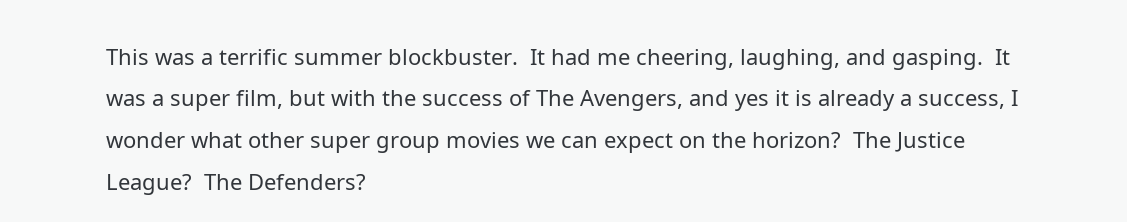This was a terrific summer blockbuster.  It had me cheering, laughing, and gasping.  It was a super film, but with the success of The Avengers, and yes it is already a success, I wonder what other super group movies we can expect on the horizon?  The Justice League?  The Defenders?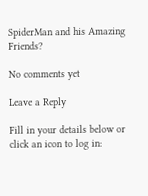SpiderMan and his Amazing Friends?

No comments yet

Leave a Reply

Fill in your details below or click an icon to log in: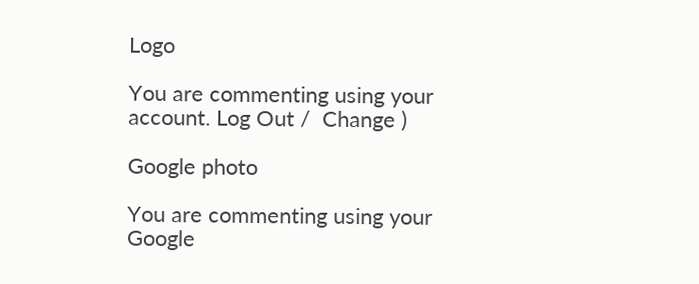Logo

You are commenting using your account. Log Out /  Change )

Google photo

You are commenting using your Google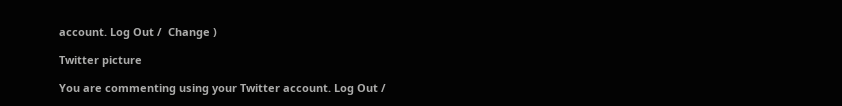account. Log Out /  Change )

Twitter picture

You are commenting using your Twitter account. Log Out /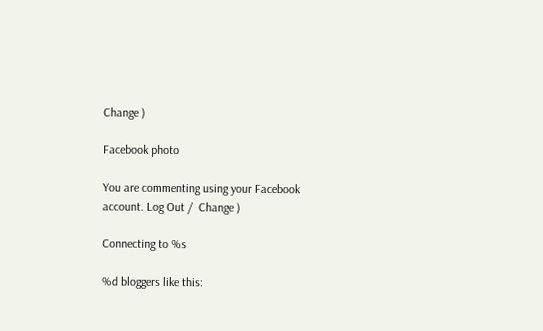Change )

Facebook photo

You are commenting using your Facebook account. Log Out /  Change )

Connecting to %s

%d bloggers like this: